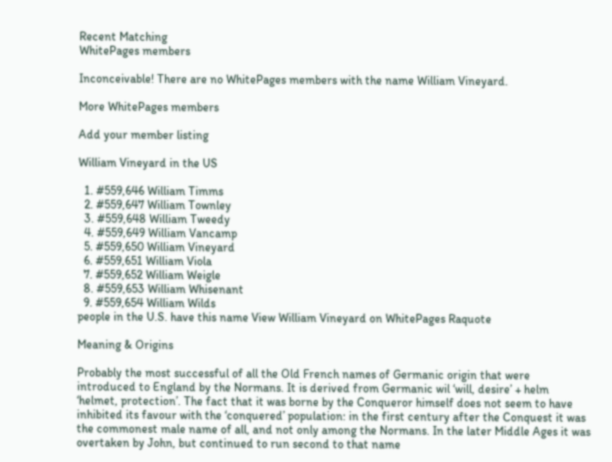Recent Matching
WhitePages members

Inconceivable! There are no WhitePages members with the name William Vineyard.

More WhitePages members

Add your member listing

William Vineyard in the US

  1. #559,646 William Timms
  2. #559,647 William Townley
  3. #559,648 William Tweedy
  4. #559,649 William Vancamp
  5. #559,650 William Vineyard
  6. #559,651 William Viola
  7. #559,652 William Weigle
  8. #559,653 William Whisenant
  9. #559,654 William Wilds
people in the U.S. have this name View William Vineyard on WhitePages Raquote

Meaning & Origins

Probably the most successful of all the Old French names of Germanic origin that were introduced to England by the Normans. It is derived from Germanic wil ‘will, desire’ + helm ‘helmet, protection’. The fact that it was borne by the Conqueror himself does not seem to have inhibited its favour with the ‘conquered’ population: in the first century after the Conquest it was the commonest male name of all, and not only among the Normans. In the later Middle Ages it was overtaken by John, but continued to run second to that name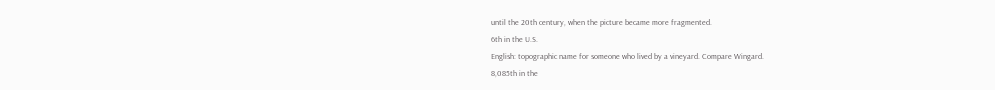until the 20th century, when the picture became more fragmented.
6th in the U.S.
English: topographic name for someone who lived by a vineyard. Compare Wingard.
8,085th in the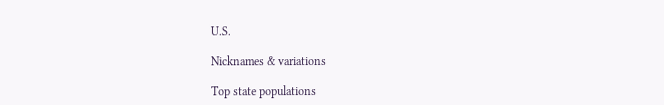U.S.

Nicknames & variations

Top state populations